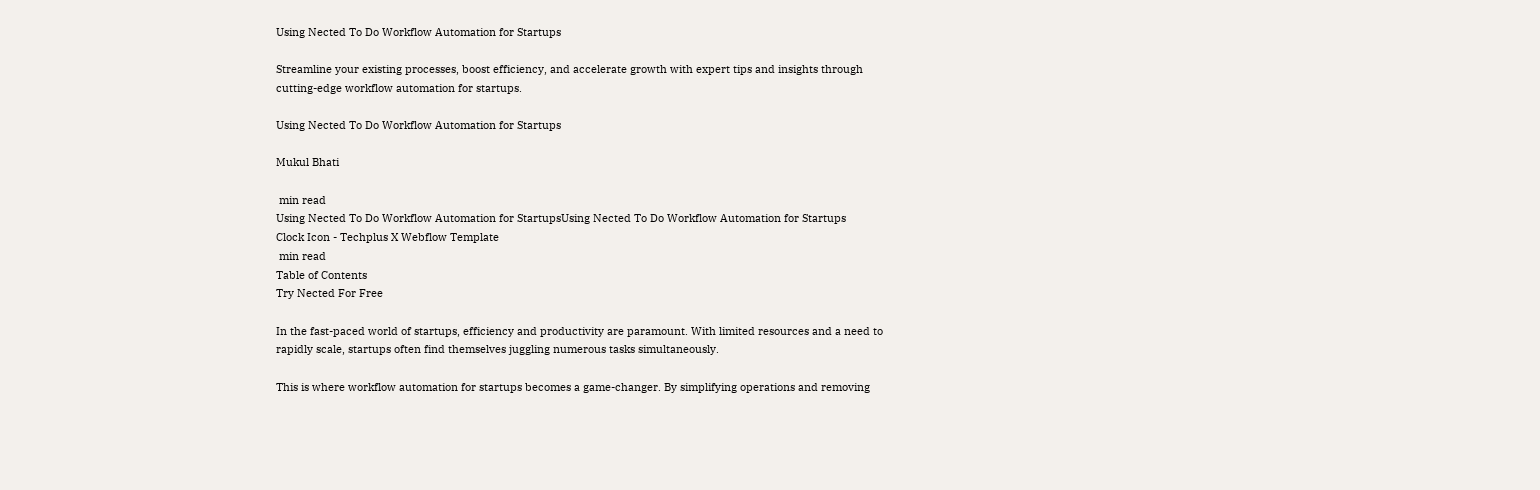Using Nected To Do Workflow Automation for Startups

Streamline your existing processes, boost efficiency, and accelerate growth with expert tips and insights through cutting-edge workflow automation for startups.

Using Nected To Do Workflow Automation for Startups

Mukul Bhati

 min read
Using Nected To Do Workflow Automation for StartupsUsing Nected To Do Workflow Automation for Startups
Clock Icon - Techplus X Webflow Template
 min read
Table of Contents
Try Nected For Free

In the fast-paced world of startups, efficiency and productivity are paramount. With limited resources and a need to rapidly scale, startups often find themselves juggling numerous tasks simultaneously.

This is where workflow automation for startups becomes a game-changer. By simplifying operations and removing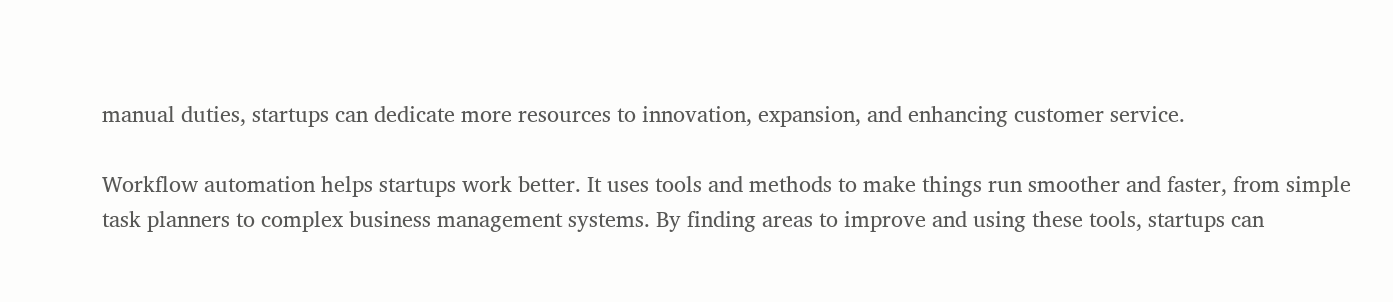manual duties, startups can dedicate more resources to innovation, expansion, and enhancing customer service.

Workflow automation helps startups work better. It uses tools and methods to make things run smoother and faster, from simple task planners to complex business management systems. By finding areas to improve and using these tools, startups can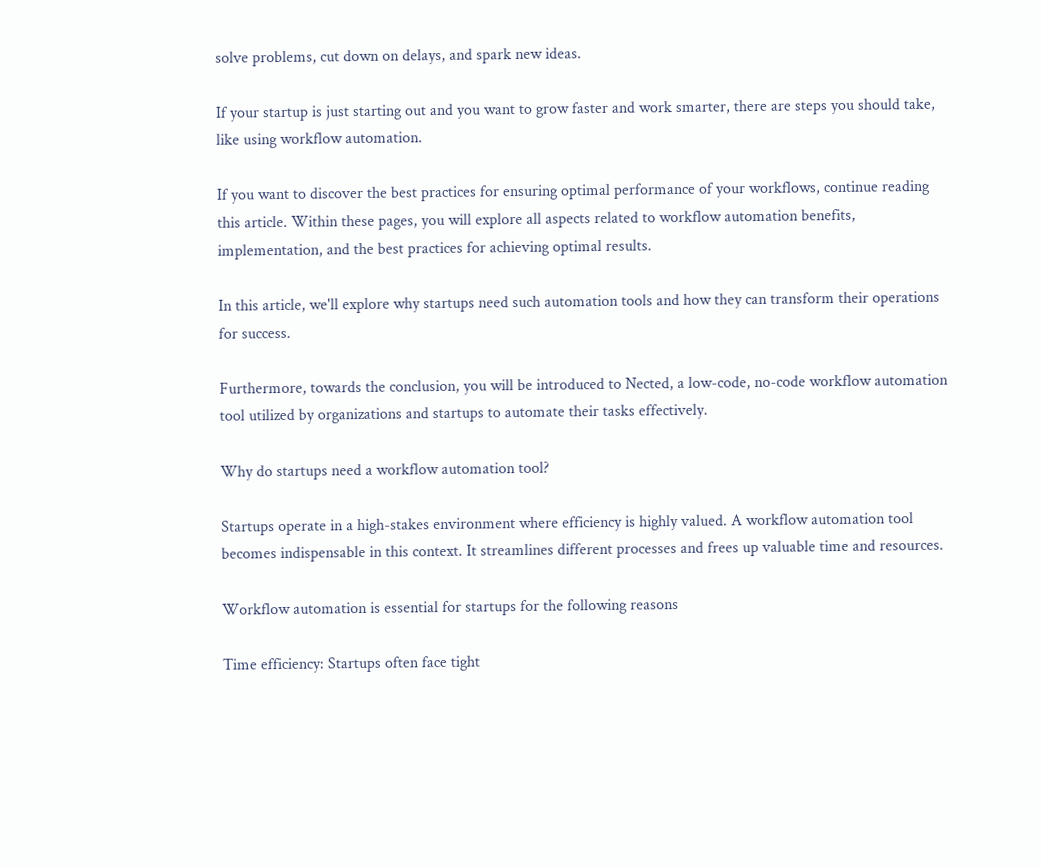solve problems, cut down on delays, and spark new ideas.

If your startup is just starting out and you want to grow faster and work smarter, there are steps you should take, like using workflow automation.

If you want to discover the best practices for ensuring optimal performance of your workflows, continue reading this article. Within these pages, you will explore all aspects related to workflow automation benefits, implementation, and the best practices for achieving optimal results.

In this article, we'll explore why startups need such automation tools and how they can transform their operations for success.

Furthermore, towards the conclusion, you will be introduced to Nected, a low-code, no-code workflow automation tool utilized by organizations and startups to automate their tasks effectively.

Why do startups need a workflow automation tool?

Startups operate in a high-stakes environment where efficiency is highly valued. A workflow automation tool becomes indispensable in this context. It streamlines different processes and frees up valuable time and resources.

Workflow automation is essential for startups for the following reasons

Time efficiency: Startups often face tight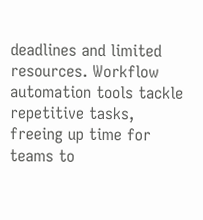deadlines and limited resources. Workflow automation tools tackle repetitive tasks, freeing up time for teams to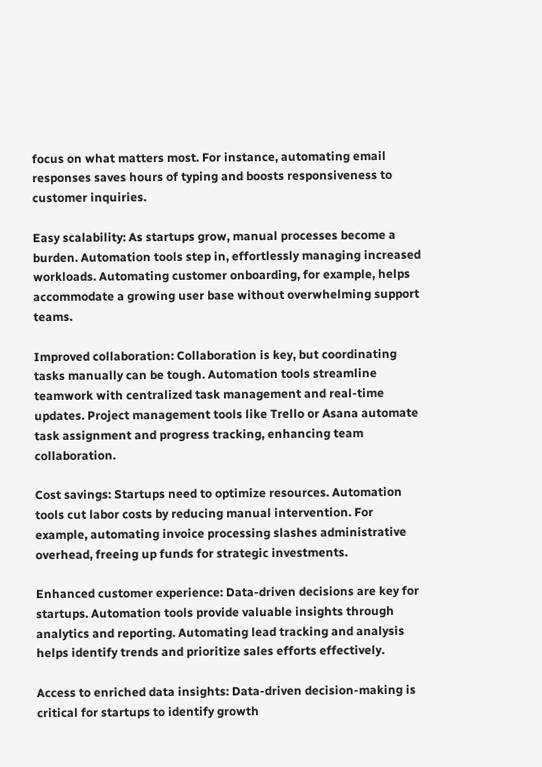focus on what matters most. For instance, automating email responses saves hours of typing and boosts responsiveness to customer inquiries.

Easy scalability: As startups grow, manual processes become a burden. Automation tools step in, effortlessly managing increased workloads. Automating customer onboarding, for example, helps accommodate a growing user base without overwhelming support teams.

Improved collaboration: Collaboration is key, but coordinating tasks manually can be tough. Automation tools streamline teamwork with centralized task management and real-time updates. Project management tools like Trello or Asana automate task assignment and progress tracking, enhancing team collaboration.

Cost savings: Startups need to optimize resources. Automation tools cut labor costs by reducing manual intervention. For example, automating invoice processing slashes administrative overhead, freeing up funds for strategic investments.

Enhanced customer experience: Data-driven decisions are key for startups. Automation tools provide valuable insights through analytics and reporting. Automating lead tracking and analysis helps identify trends and prioritize sales efforts effectively.

Access to enriched data insights: Data-driven decision-making is critical for startups to identify growth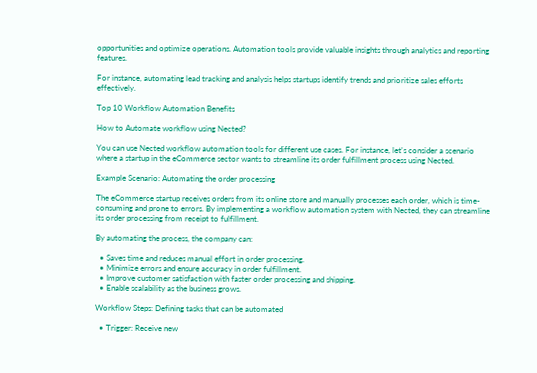opportunities and optimize operations. Automation tools provide valuable insights through analytics and reporting features.

For instance, automating lead tracking and analysis helps startups identify trends and prioritize sales efforts effectively.

Top 10 Workflow Automation Benefits

How to Automate workflow using Nected?

You can use Nected workflow automation tools for different use cases. For instance, let's consider a scenario where a startup in the eCommerce sector wants to streamline its order fulfillment process using Nected.

Example Scenario: Automating the order processing

The eCommerce startup receives orders from its online store and manually processes each order, which is time-consuming and prone to errors. By implementing a workflow automation system with Nected, they can streamline its order processing from receipt to fulfillment.

By automating the process, the company can:

  • Saves time and reduces manual effort in order processing.
  • Minimize errors and ensure accuracy in order fulfillment.
  • Improve customer satisfaction with faster order processing and shipping.
  • Enable scalability as the business grows.

Workflow Steps: Defining tasks that can be automated

  • Trigger: Receive new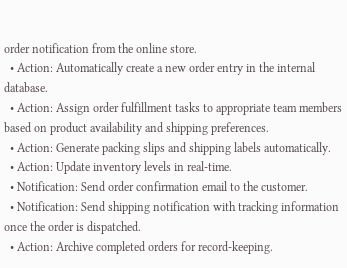order notification from the online store.
  • Action: Automatically create a new order entry in the internal database.
  • Action: Assign order fulfillment tasks to appropriate team members based on product availability and shipping preferences.
  • Action: Generate packing slips and shipping labels automatically.
  • Action: Update inventory levels in real-time.
  • Notification: Send order confirmation email to the customer.
  • Notification: Send shipping notification with tracking information once the order is dispatched.
  • Action: Archive completed orders for record-keeping.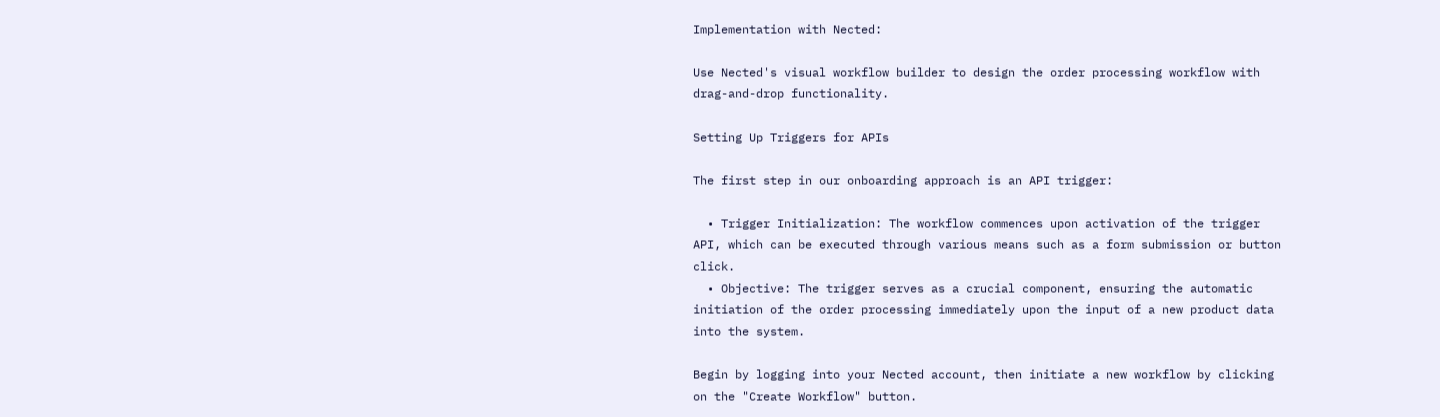Implementation with Nected:

Use Nected's visual workflow builder to design the order processing workflow with drag-and-drop functionality.

Setting Up Triggers for APIs

The first step in our onboarding approach is an API trigger:

  • Trigger Initialization: The workflow commences upon activation of the trigger API, which can be executed through various means such as a form submission or button click.
  • Objective: The trigger serves as a crucial component, ensuring the automatic initiation of the order processing immediately upon the input of a new product data into the system.

Begin by logging into your Nected account, then initiate a new workflow by clicking on the "Create Workflow" button.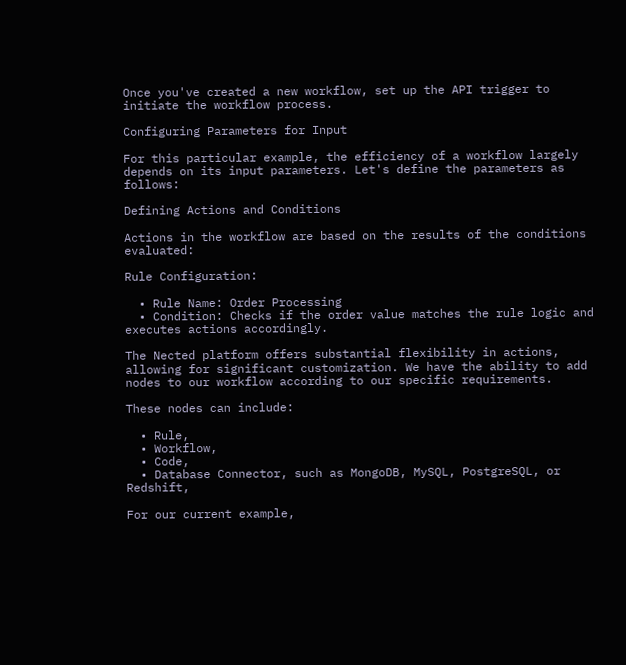Once you've created a new workflow, set up the API trigger to initiate the workflow process.

Configuring Parameters for Input

For this particular example, the efficiency of a workflow largely depends on its input parameters. Let's define the parameters as follows:

Defining Actions and Conditions

Actions in the workflow are based on the results of the conditions evaluated:

Rule Configuration:

  • Rule Name: Order Processing
  • Condition: Checks if the order value matches the rule logic and executes actions accordingly.

The Nected platform offers substantial flexibility in actions, allowing for significant customization. We have the ability to add nodes to our workflow according to our specific requirements.

These nodes can include:

  • Rule,
  • Workflow,
  • Code,
  • Database Connector, such as MongoDB, MySQL, PostgreSQL, or Redshift,

For our current example,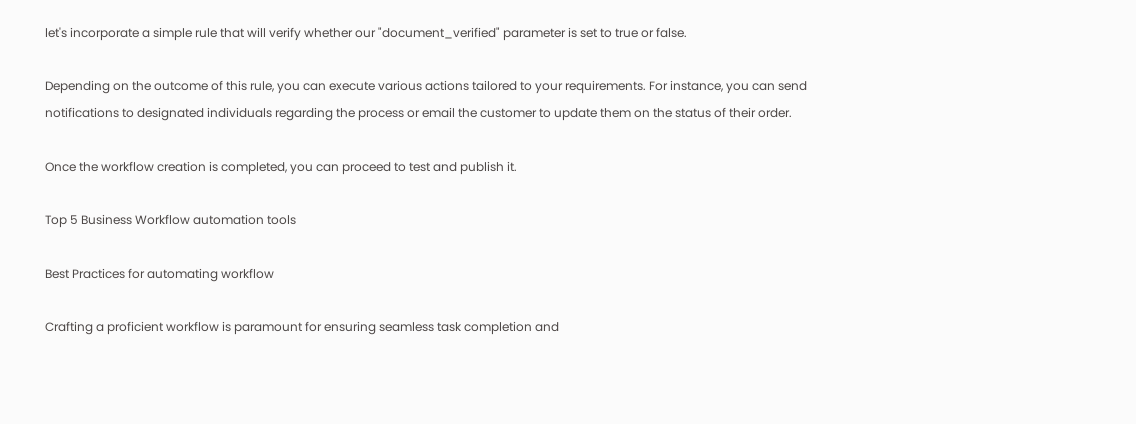let's incorporate a simple rule that will verify whether our "document_verified" parameter is set to true or false.

Depending on the outcome of this rule, you can execute various actions tailored to your requirements. For instance, you can send notifications to designated individuals regarding the process or email the customer to update them on the status of their order.

Once the workflow creation is completed, you can proceed to test and publish it.

Top 5 Business Workflow automation tools

Best Practices for automating workflow

Crafting a proficient workflow is paramount for ensuring seamless task completion and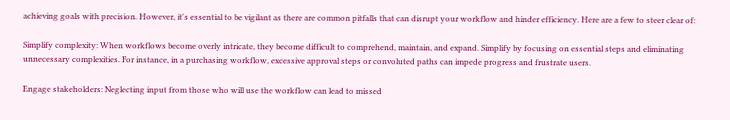achieving goals with precision. However, it's essential to be vigilant as there are common pitfalls that can disrupt your workflow and hinder efficiency. Here are a few to steer clear of:

Simplify complexity: When workflows become overly intricate, they become difficult to comprehend, maintain, and expand. Simplify by focusing on essential steps and eliminating unnecessary complexities. For instance, in a purchasing workflow, excessive approval steps or convoluted paths can impede progress and frustrate users.

Engage stakeholders: Neglecting input from those who will use the workflow can lead to missed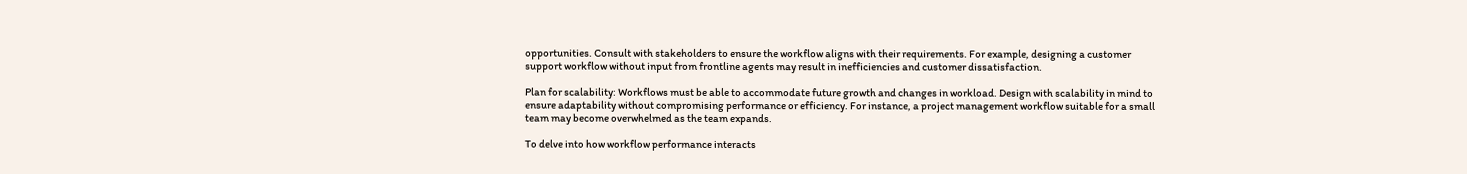opportunities. Consult with stakeholders to ensure the workflow aligns with their requirements. For example, designing a customer support workflow without input from frontline agents may result in inefficiencies and customer dissatisfaction.

Plan for scalability: Workflows must be able to accommodate future growth and changes in workload. Design with scalability in mind to ensure adaptability without compromising performance or efficiency. For instance, a project management workflow suitable for a small team may become overwhelmed as the team expands.

To delve into how workflow performance interacts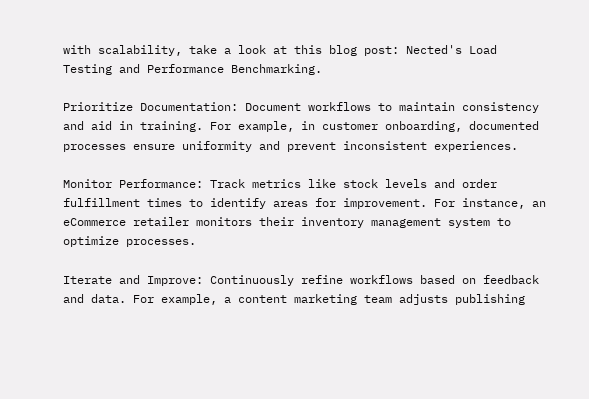with scalability, take a look at this blog post: Nected's Load Testing and Performance Benchmarking.

Prioritize Documentation: Document workflows to maintain consistency and aid in training. For example, in customer onboarding, documented processes ensure uniformity and prevent inconsistent experiences.

Monitor Performance: Track metrics like stock levels and order fulfillment times to identify areas for improvement. For instance, an eCommerce retailer monitors their inventory management system to optimize processes.

Iterate and Improve: Continuously refine workflows based on feedback and data. For example, a content marketing team adjusts publishing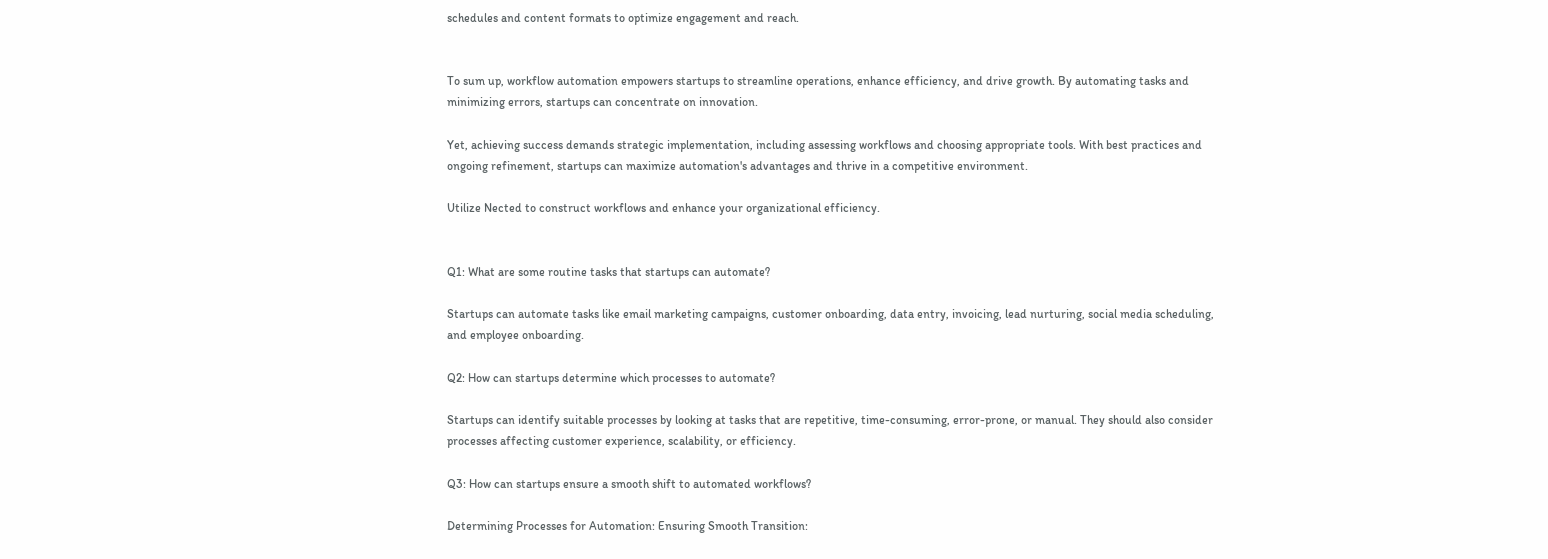schedules and content formats to optimize engagement and reach.


To sum up, workflow automation empowers startups to streamline operations, enhance efficiency, and drive growth. By automating tasks and minimizing errors, startups can concentrate on innovation.

Yet, achieving success demands strategic implementation, including assessing workflows and choosing appropriate tools. With best practices and ongoing refinement, startups can maximize automation's advantages and thrive in a competitive environment.

Utilize Nected to construct workflows and enhance your organizational efficiency.


Q1: What are some routine tasks that startups can automate?

Startups can automate tasks like email marketing campaigns, customer onboarding, data entry, invoicing, lead nurturing, social media scheduling, and employee onboarding.

Q2: How can startups determine which processes to automate?

Startups can identify suitable processes by looking at tasks that are repetitive, time-consuming, error-prone, or manual. They should also consider processes affecting customer experience, scalability, or efficiency.

Q3: How can startups ensure a smooth shift to automated workflows?

Determining Processes for Automation: Ensuring Smooth Transition: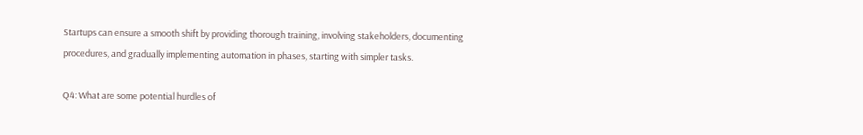Startups can ensure a smooth shift by providing thorough training, involving stakeholders, documenting procedures, and gradually implementing automation in phases, starting with simpler tasks.

Q4: What are some potential hurdles of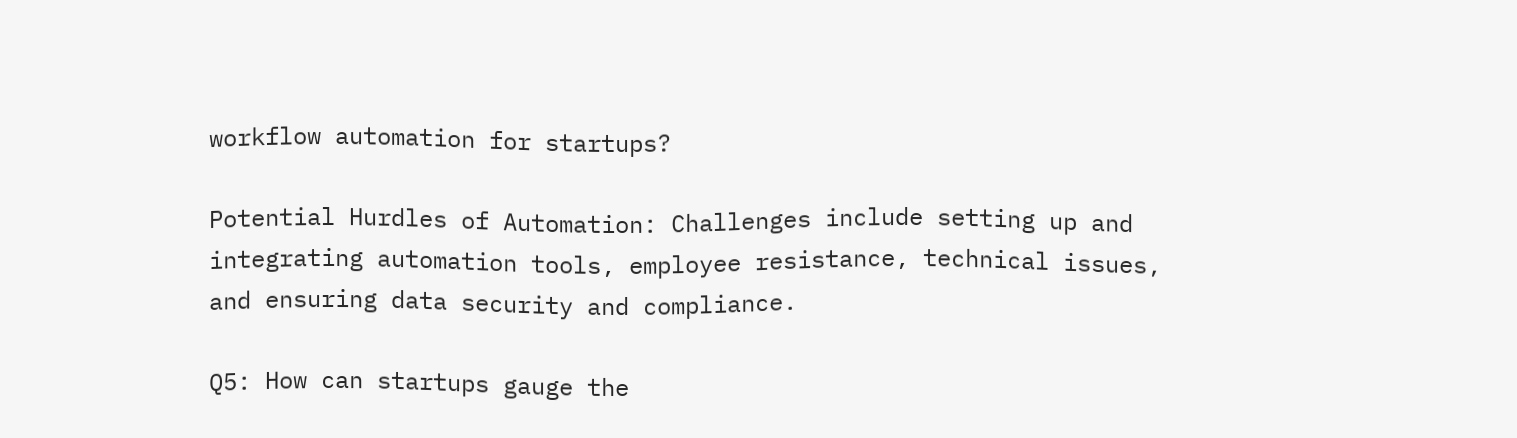workflow automation for startups?

Potential Hurdles of Automation: Challenges include setting up and integrating automation tools, employee resistance, technical issues, and ensuring data security and compliance.

Q5: How can startups gauge the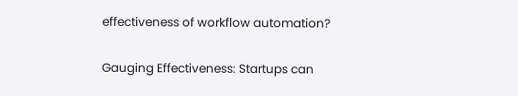effectiveness of workflow automation?

Gauging Effectiveness: Startups can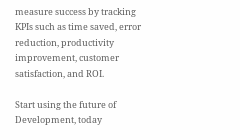measure success by tracking KPIs such as time saved, error reduction, productivity improvement, customer satisfaction, and ROI.

Start using the future of Development, today